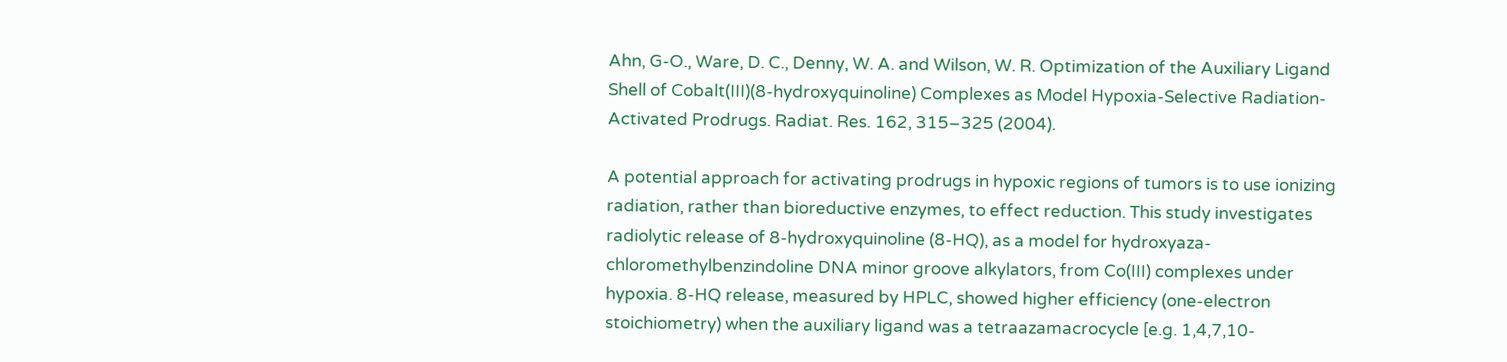Ahn, G-O., Ware, D. C., Denny, W. A. and Wilson, W. R. Optimization of the Auxiliary Ligand Shell of Cobalt(III)(8-hydroxyquinoline) Complexes as Model Hypoxia-Selective Radiation-Activated Prodrugs. Radiat. Res. 162, 315–325 (2004).

A potential approach for activating prodrugs in hypoxic regions of tumors is to use ionizing radiation, rather than bioreductive enzymes, to effect reduction. This study investigates radiolytic release of 8-hydroxyquinoline (8-HQ), as a model for hydroxyaza-chloromethylbenzindoline DNA minor groove alkylators, from Co(III) complexes under hypoxia. 8-HQ release, measured by HPLC, showed higher efficiency (one-electron stoichiometry) when the auxiliary ligand was a tetraazamacrocycle [e.g. 1,4,7,10-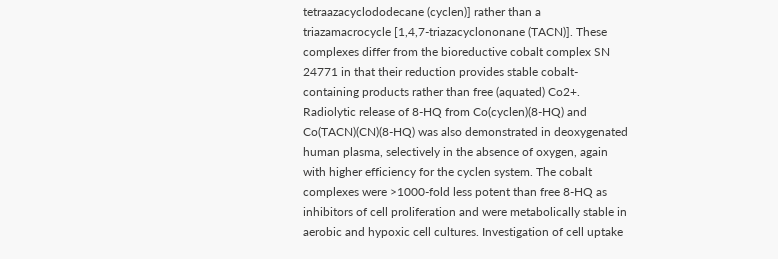tetraazacyclododecane (cyclen)] rather than a triazamacrocycle [1,4,7-triazacyclononane (TACN)]. These complexes differ from the bioreductive cobalt complex SN 24771 in that their reduction provides stable cobalt-containing products rather than free (aquated) Co2+. Radiolytic release of 8-HQ from Co(cyclen)(8-HQ) and Co(TACN)(CN)(8-HQ) was also demonstrated in deoxygenated human plasma, selectively in the absence of oxygen, again with higher efficiency for the cyclen system. The cobalt complexes were >1000-fold less potent than free 8-HQ as inhibitors of cell proliferation and were metabolically stable in aerobic and hypoxic cell cultures. Investigation of cell uptake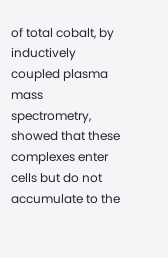of total cobalt, by inductively coupled plasma mass spectrometry, showed that these complexes enter cells but do not accumulate to the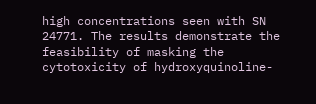high concentrations seen with SN 24771. The results demonstrate the feasibility of masking the cytotoxicity of hydroxyquinoline-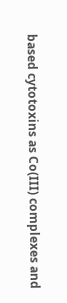based cytotoxins as Co(III) complexes and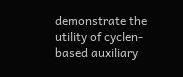demonstrate the utility of cyclen-based auxiliary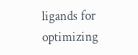ligands for optimizing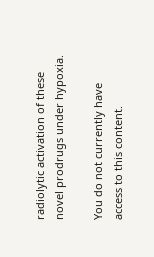radiolytic activation of these novel prodrugs under hypoxia.

You do not currently have access to this content.